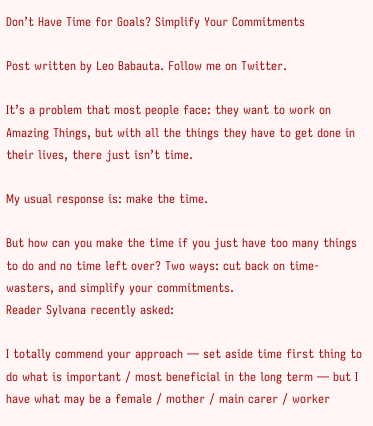Don’t Have Time for Goals? Simplify Your Commitments

Post written by Leo Babauta. Follow me on Twitter.

It’s a problem that most people face: they want to work on Amazing Things, but with all the things they have to get done in their lives, there just isn’t time.

My usual response is: make the time.

But how can you make the time if you just have too many things to do and no time left over? Two ways: cut back on time-wasters, and simplify your commitments.
Reader Sylvana recently asked:

I totally commend your approach — set aside time first thing to do what is important / most beneficial in the long term — but I have what may be a female / mother / main carer / worker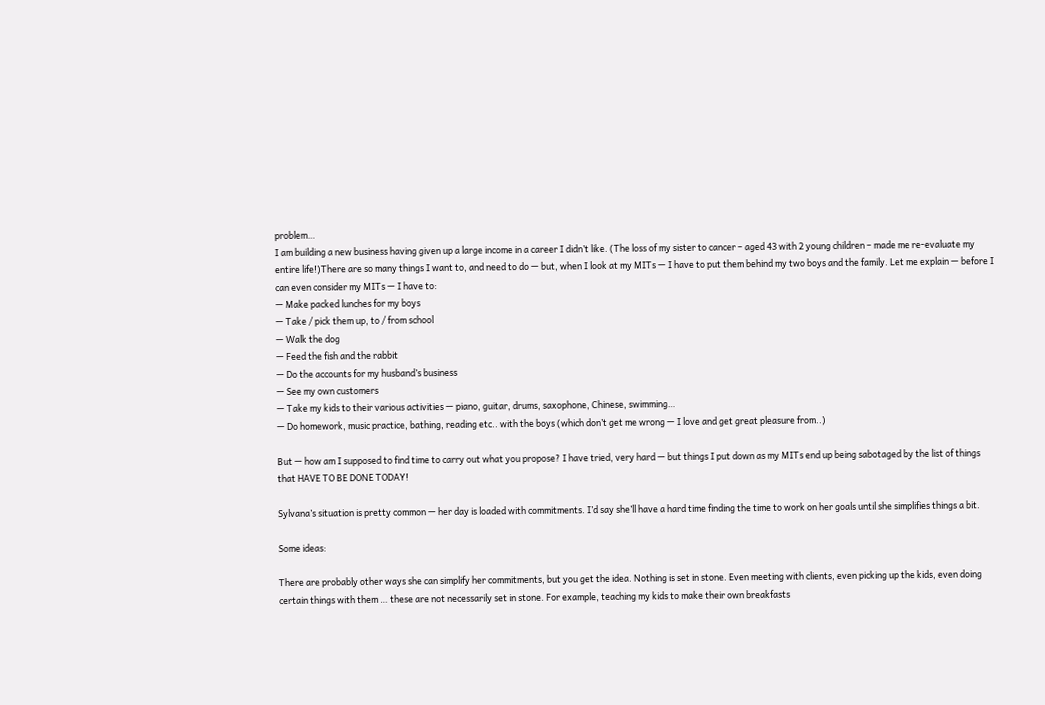problem…
I am building a new business having given up a large income in a career I didn’t like. (The loss of my sister to cancer – aged 43 with 2 young children – made me re-evaluate my entire life!)There are so many things I want to, and need to do — but, when I look at my MITs — I have to put them behind my two boys and the family. Let me explain — before I can even consider my MITs — I have to:
— Make packed lunches for my boys
— Take / pick them up, to / from school
— Walk the dog
— Feed the fish and the rabbit
— Do the accounts for my husband’s business
— See my own customers
— Take my kids to their various activities — piano, guitar, drums, saxophone, Chinese, swimming…
— Do homework, music practice, bathing, reading etc.. with the boys (which don’t get me wrong — I love and get great pleasure from..)

But — how am I supposed to find time to carry out what you propose? I have tried, very hard — but things I put down as my MITs end up being sabotaged by the list of things that HAVE TO BE DONE TODAY!

Sylvana’s situation is pretty common — her day is loaded with commitments. I’d say she’ll have a hard time finding the time to work on her goals until she simplifies things a bit.

Some ideas:

There are probably other ways she can simplify her commitments, but you get the idea. Nothing is set in stone. Even meeting with clients, even picking up the kids, even doing certain things with them … these are not necessarily set in stone. For example, teaching my kids to make their own breakfasts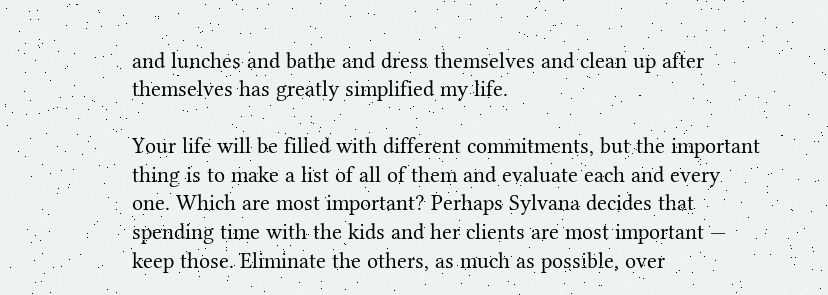and lunches and bathe and dress themselves and clean up after themselves has greatly simplified my life.

Your life will be filled with different commitments, but the important thing is to make a list of all of them and evaluate each and every one. Which are most important? Perhaps Sylvana decides that spending time with the kids and her clients are most important — keep those. Eliminate the others, as much as possible, over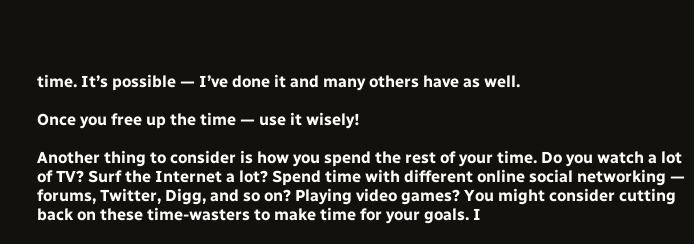time. It’s possible — I’ve done it and many others have as well.

Once you free up the time — use it wisely!

Another thing to consider is how you spend the rest of your time. Do you watch a lot of TV? Surf the Internet a lot? Spend time with different online social networking — forums, Twitter, Digg, and so on? Playing video games? You might consider cutting back on these time-wasters to make time for your goals. I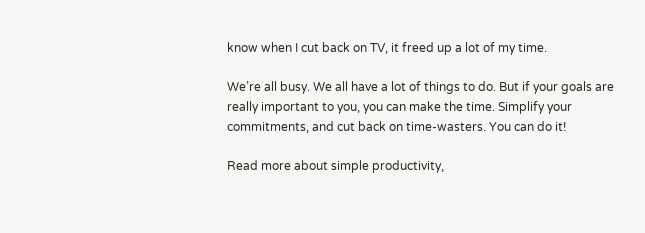know when I cut back on TV, it freed up a lot of my time.

We’re all busy. We all have a lot of things to do. But if your goals are really important to you, you can make the time. Simplify your commitments, and cut back on time-wasters. You can do it!

Read more about simple productivity,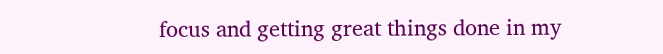focus and getting great things done in my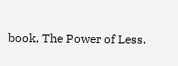book, The Power of Less.